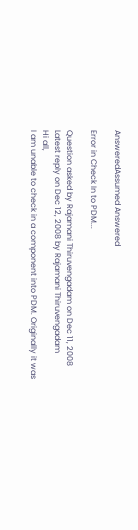AnsweredAssumed Answered

Error in Check In to PDM...

Question asked by Rajamani Thiruvengadam on Dec 11, 2008
Latest reply on Dec 12, 2008 by Rajamani Thiruvengadam
Hi all,
I am unable to check in a component into PDM. Originally it was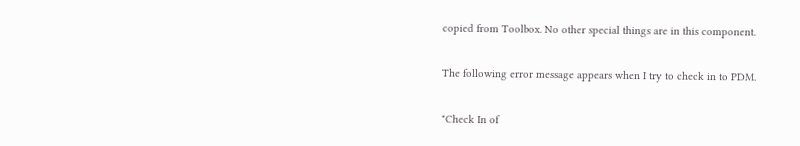copied from Toolbox. No other special things are in this component.

The following error message appears when I try to check in to PDM.

"Check In of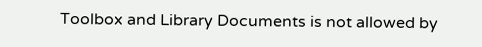Toolbox and Library Documents is not allowed by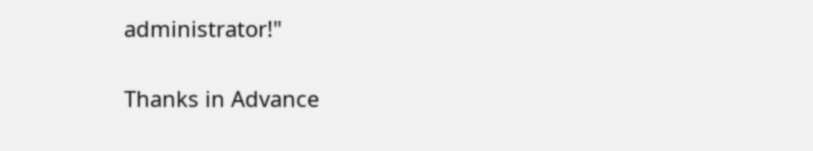administrator!"

Thanks in Advance